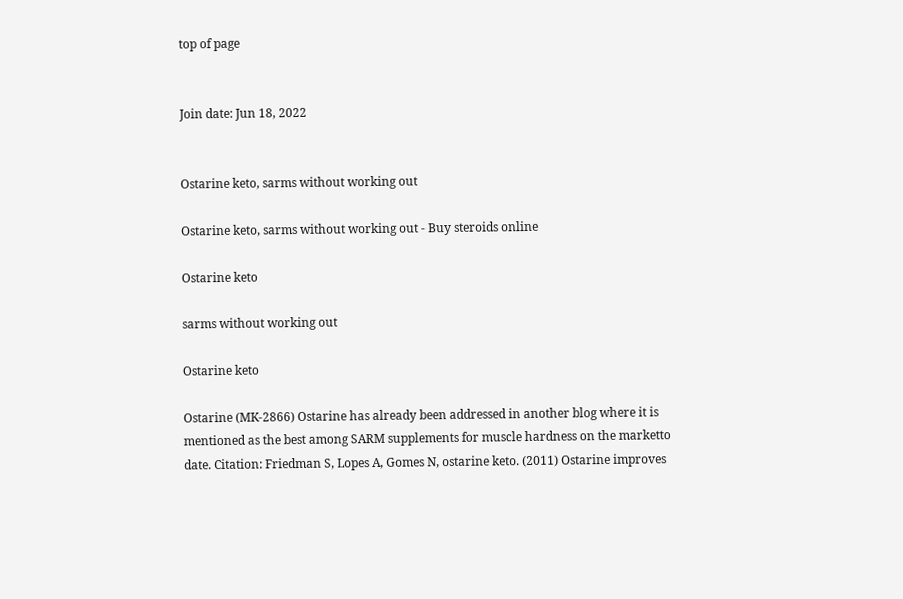top of page


Join date: Jun 18, 2022


Ostarine keto, sarms without working out

Ostarine keto, sarms without working out - Buy steroids online

Ostarine keto

sarms without working out

Ostarine keto

Ostarine (MK-2866) Ostarine has already been addressed in another blog where it is mentioned as the best among SARM supplements for muscle hardness on the marketto date. Citation: Friedman S, Lopes A, Gomes N, ostarine keto. (2011) Ostarine improves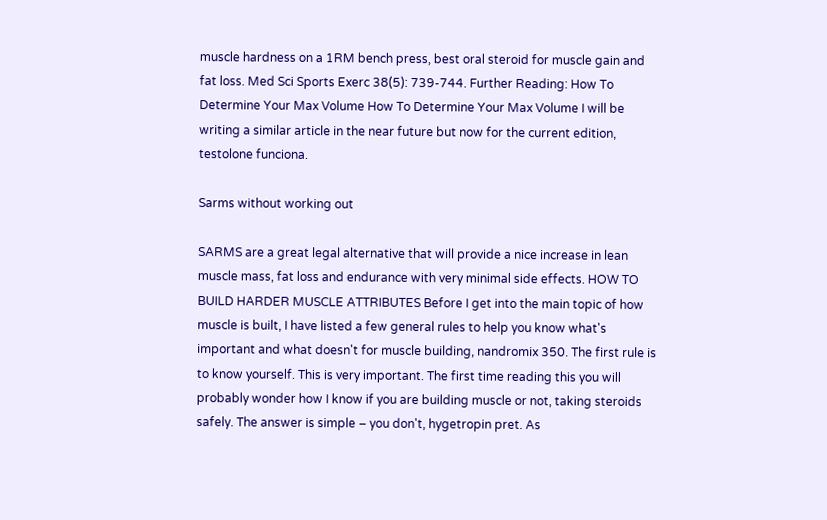muscle hardness on a 1RM bench press, best oral steroid for muscle gain and fat loss. Med Sci Sports Exerc 38(5): 739-744. Further Reading: How To Determine Your Max Volume How To Determine Your Max Volume I will be writing a similar article in the near future but now for the current edition, testolone funciona.

Sarms without working out

SARMS are a great legal alternative that will provide a nice increase in lean muscle mass, fat loss and endurance with very minimal side effects. HOW TO BUILD HARDER MUSCLE ATTRIBUTES Before I get into the main topic of how muscle is built, I have listed a few general rules to help you know what's important and what doesn't for muscle building, nandromix 350. The first rule is to know yourself. This is very important. The first time reading this you will probably wonder how I know if you are building muscle or not, taking steroids safely. The answer is simple – you don't, hygetropin pret. As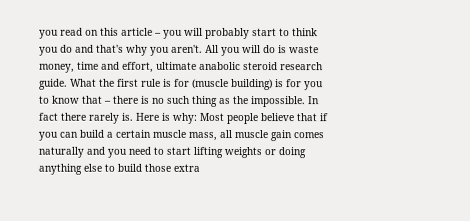you read on this article – you will probably start to think you do and that's why you aren't. All you will do is waste money, time and effort, ultimate anabolic steroid research guide. What the first rule is for (muscle building) is for you to know that – there is no such thing as the impossible. In fact there rarely is. Here is why: Most people believe that if you can build a certain muscle mass, all muscle gain comes naturally and you need to start lifting weights or doing anything else to build those extra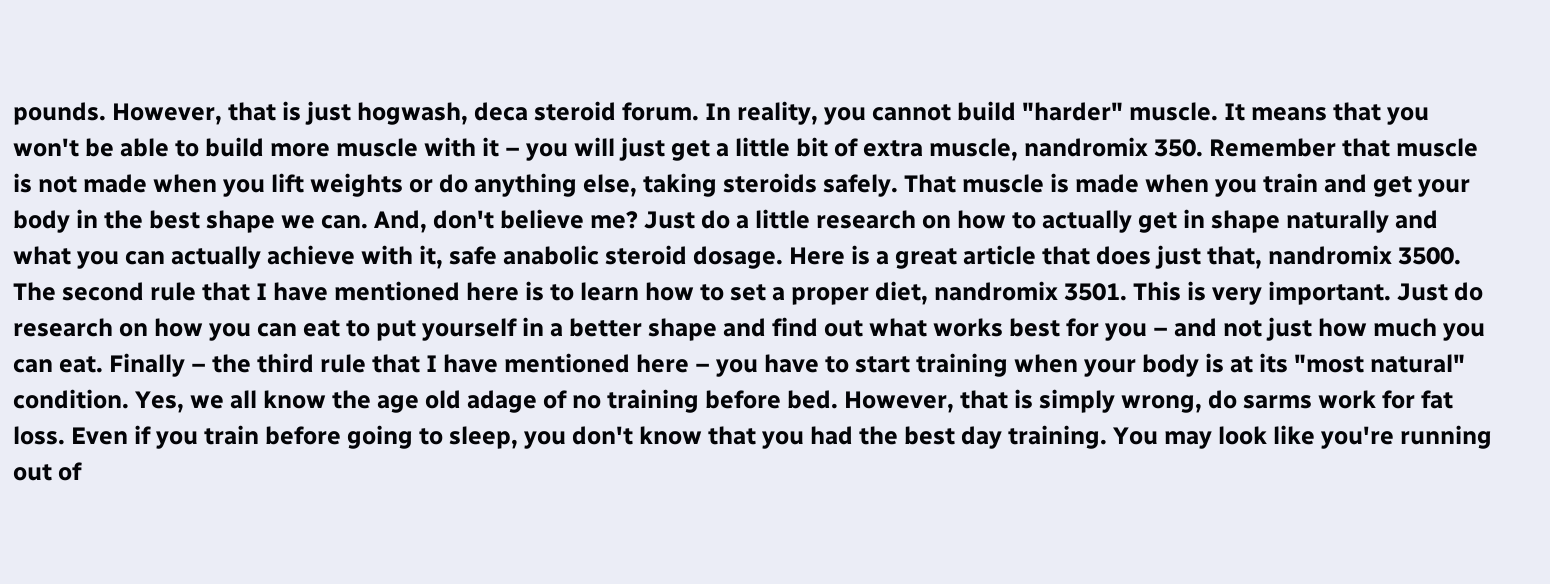pounds. However, that is just hogwash, deca steroid forum. In reality, you cannot build "harder" muscle. It means that you won't be able to build more muscle with it – you will just get a little bit of extra muscle, nandromix 350. Remember that muscle is not made when you lift weights or do anything else, taking steroids safely. That muscle is made when you train and get your body in the best shape we can. And, don't believe me? Just do a little research on how to actually get in shape naturally and what you can actually achieve with it, safe anabolic steroid dosage. Here is a great article that does just that, nandromix 3500. The second rule that I have mentioned here is to learn how to set a proper diet, nandromix 3501. This is very important. Just do research on how you can eat to put yourself in a better shape and find out what works best for you – and not just how much you can eat. Finally – the third rule that I have mentioned here – you have to start training when your body is at its "most natural" condition. Yes, we all know the age old adage of no training before bed. However, that is simply wrong, do sarms work for fat loss. Even if you train before going to sleep, you don't know that you had the best day training. You may look like you're running out of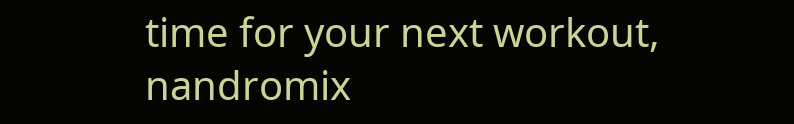time for your next workout, nandromix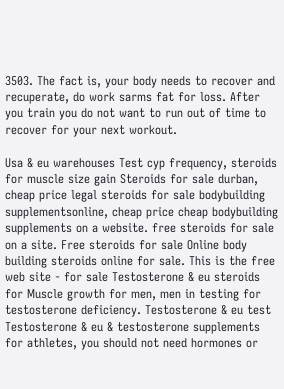3503. The fact is, your body needs to recover and recuperate, do work sarms fat for loss. After you train you do not want to run out of time to recover for your next workout.

Usa & eu warehouses Test cyp frequency, steroids for muscle size gain Steroids for sale durban, cheap price legal steroids for sale bodybuilding supplementsonline, cheap price cheap bodybuilding supplements on a website. free steroids for sale on a site. Free steroids for sale Online body building steroids online for sale. This is the free web site - for sale Testosterone & eu steroids for Muscle growth for men, men in testing for testosterone deficiency. Testosterone & eu test Testosterone & eu & testosterone supplements for athletes, you should not need hormones or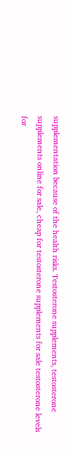supplementation because of the health risks. Testosterone supplements, testosterone supplements online for sale, cheap for testosterone supplements for sale testosterone levels for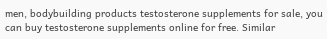men, bodybuilding products testosterone supplements for sale, you can buy testosterone supplements online for free. Similar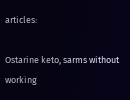articles:

Ostarine keto, sarms without working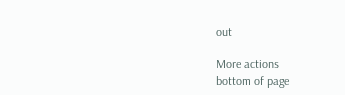out

More actions
bottom of page